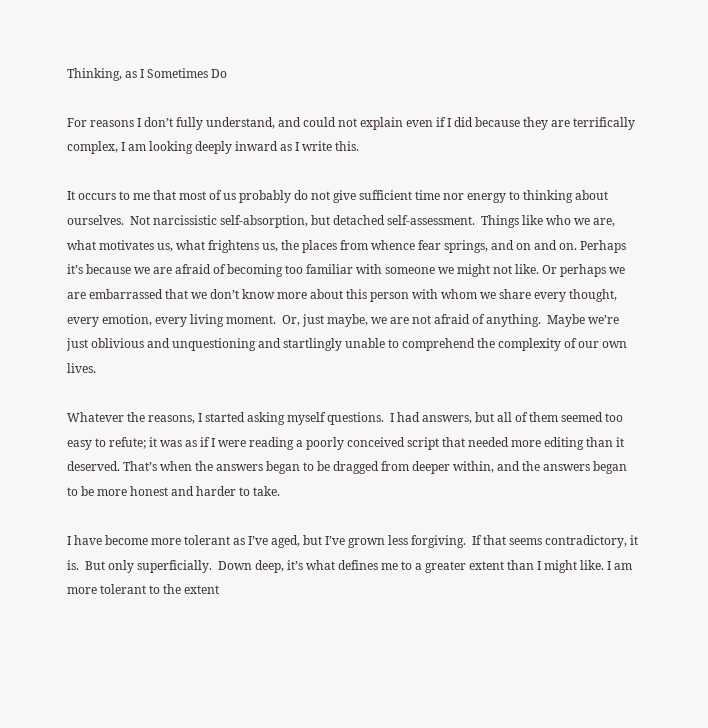Thinking, as I Sometimes Do

For reasons I don’t fully understand, and could not explain even if I did because they are terrifically complex, I am looking deeply inward as I write this.

It occurs to me that most of us probably do not give sufficient time nor energy to thinking about ourselves.  Not narcissistic self-absorption, but detached self-assessment.  Things like who we are, what motivates us, what frightens us, the places from whence fear springs, and on and on. Perhaps it’s because we are afraid of becoming too familiar with someone we might not like. Or perhaps we are embarrassed that we don’t know more about this person with whom we share every thought, every emotion, every living moment.  Or, just maybe, we are not afraid of anything.  Maybe we’re just oblivious and unquestioning and startlingly unable to comprehend the complexity of our own lives.

Whatever the reasons, I started asking myself questions.  I had answers, but all of them seemed too easy to refute; it was as if I were reading a poorly conceived script that needed more editing than it deserved. That’s when the answers began to be dragged from deeper within, and the answers began to be more honest and harder to take.

I have become more tolerant as I’ve aged, but I’ve grown less forgiving.  If that seems contradictory, it is.  But only superficially.  Down deep, it’s what defines me to a greater extent than I might like. I am more tolerant to the extent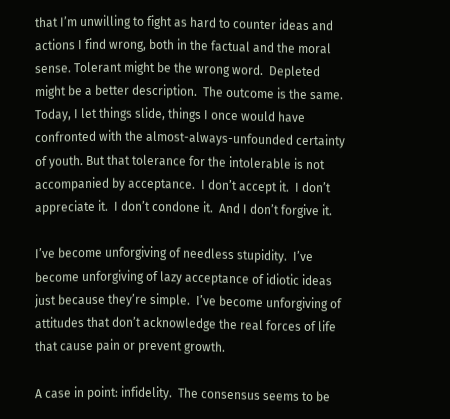that I’m unwilling to fight as hard to counter ideas and actions I find wrong, both in the factual and the moral sense. Tolerant might be the wrong word.  Depleted might be a better description.  The outcome is the same. Today, I let things slide, things I once would have confronted with the almost-always-unfounded certainty of youth. But that tolerance for the intolerable is not accompanied by acceptance.  I don’t accept it.  I don’t appreciate it.  I don’t condone it.  And I don’t forgive it.

I’ve become unforgiving of needless stupidity.  I’ve become unforgiving of lazy acceptance of idiotic ideas just because they’re simple.  I’ve become unforgiving of attitudes that don’t acknowledge the real forces of life that cause pain or prevent growth.

A case in point: infidelity.  The consensus seems to be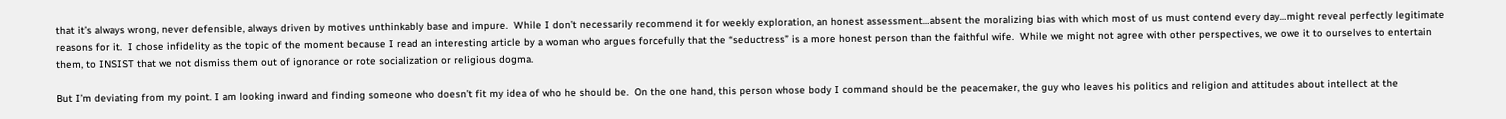that it’s always wrong, never defensible, always driven by motives unthinkably base and impure.  While I don’t necessarily recommend it for weekly exploration, an honest assessment…absent the moralizing bias with which most of us must contend every day…might reveal perfectly legitimate reasons for it.  I chose infidelity as the topic of the moment because I read an interesting article by a woman who argues forcefully that the “seductress” is a more honest person than the faithful wife.  While we might not agree with other perspectives, we owe it to ourselves to entertain them, to INSIST that we not dismiss them out of ignorance or rote socialization or religious dogma.

But I’m deviating from my point. I am looking inward and finding someone who doesn’t fit my idea of who he should be.  On the one hand, this person whose body I command should be the peacemaker, the guy who leaves his politics and religion and attitudes about intellect at the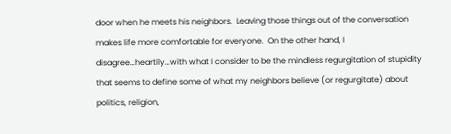door when he meets his neighbors.  Leaving those things out of the conversation makes life more comfortable for everyone.  On the other hand, I disagree…heartily…with what I consider to be the mindless regurgitation of stupidity that seems to define some of what my neighbors believe (or regurgitate) about politics, religion,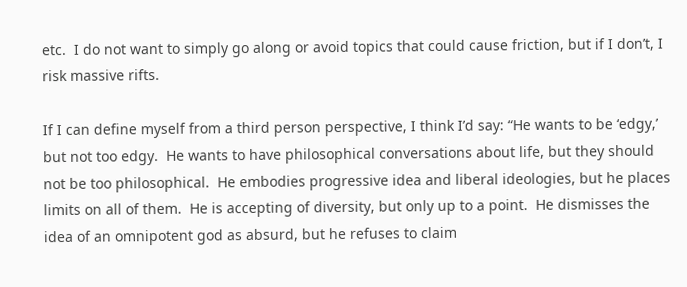etc.  I do not want to simply go along or avoid topics that could cause friction, but if I don’t, I risk massive rifts.

If I can define myself from a third person perspective, I think I’d say: “He wants to be ‘edgy,’ but not too edgy.  He wants to have philosophical conversations about life, but they should not be too philosophical.  He embodies progressive idea and liberal ideologies, but he places limits on all of them.  He is accepting of diversity, but only up to a point.  He dismisses the idea of an omnipotent god as absurd, but he refuses to claim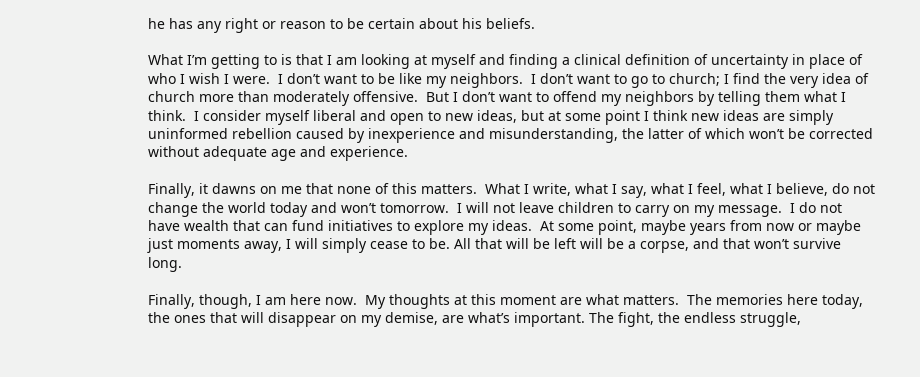he has any right or reason to be certain about his beliefs.

What I’m getting to is that I am looking at myself and finding a clinical definition of uncertainty in place of who I wish I were.  I don’t want to be like my neighbors.  I don’t want to go to church; I find the very idea of church more than moderately offensive.  But I don’t want to offend my neighbors by telling them what I think.  I consider myself liberal and open to new ideas, but at some point I think new ideas are simply uninformed rebellion caused by inexperience and misunderstanding, the latter of which won’t be corrected without adequate age and experience.

Finally, it dawns on me that none of this matters.  What I write, what I say, what I feel, what I believe, do not change the world today and won’t tomorrow.  I will not leave children to carry on my message.  I do not have wealth that can fund initiatives to explore my ideas.  At some point, maybe years from now or maybe just moments away, I will simply cease to be. All that will be left will be a corpse, and that won’t survive long.

Finally, though, I am here now.  My thoughts at this moment are what matters.  The memories here today, the ones that will disappear on my demise, are what’s important. The fight, the endless struggle,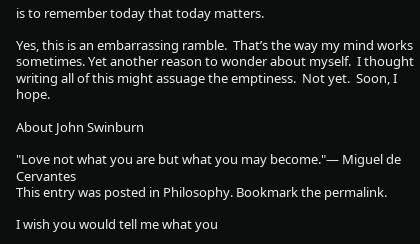is to remember today that today matters.

Yes, this is an embarrassing ramble.  That’s the way my mind works sometimes. Yet another reason to wonder about myself.  I thought writing all of this might assuage the emptiness.  Not yet.  Soon, I hope.

About John Swinburn

"Love not what you are but what you may become."― Miguel de Cervantes
This entry was posted in Philosophy. Bookmark the permalink.

I wish you would tell me what you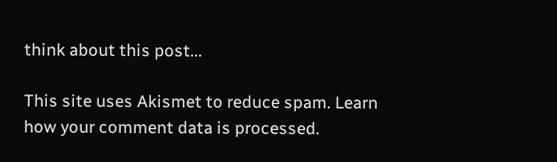think about this post...

This site uses Akismet to reduce spam. Learn how your comment data is processed.